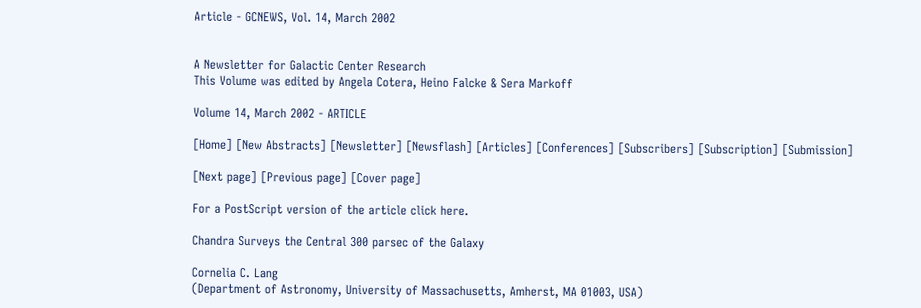Article - GCNEWS, Vol. 14, March 2002


A Newsletter for Galactic Center Research
This Volume was edited by Angela Cotera, Heino Falcke & Sera Markoff

Volume 14, March 2002 - ARTICLE

[Home] [New Abstracts] [Newsletter] [Newsflash] [Articles] [Conferences] [Subscribers] [Subscription] [Submission]

[Next page] [Previous page] [Cover page]

For a PostScript version of the article click here.

Chandra Surveys the Central 300 parsec of the Galaxy

Cornelia C. Lang
(Department of Astronomy, University of Massachusetts, Amherst, MA 01003, USA)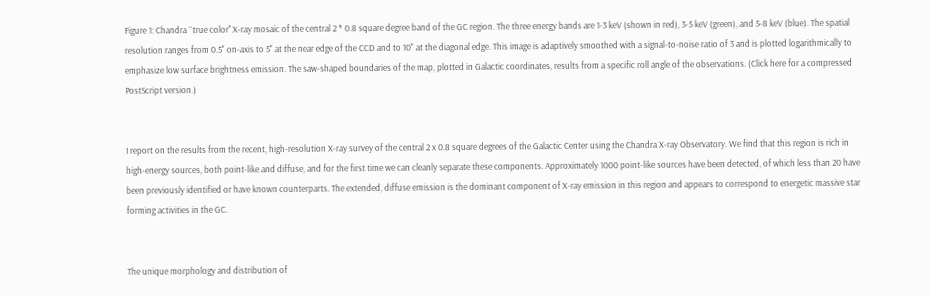Figure 1: Chandra ``true color'' X-ray mosaic of the central 2 * 0.8 square degree band of the GC region. The three energy bands are 1-3 keV (shown in red), 3-5 keV (green), and 5-8 keV (blue). The spatial resolution ranges from 0.5" on-axis to 5" at the near edge of the CCD and to 10" at the diagonal edge. This image is adaptively smoothed with a signal-to-noise ratio of 3 and is plotted logarithmically to emphasize low surface brightness emission. The saw-shaped boundaries of the map, plotted in Galactic coordinates, results from a specific roll angle of the observations. (Click here for a compressed PostScript version.)


I report on the results from the recent, high-resolution X-ray survey of the central 2 x 0.8 square degrees of the Galactic Center using the Chandra X-ray Observatory. We find that this region is rich in high-energy sources, both point-like and diffuse, and for the first time we can cleanly separate these components. Approximately 1000 point-like sources have been detected, of which less than 20 have been previously identified or have known counterparts. The extended, diffuse emission is the dominant component of X-ray emission in this region and appears to correspond to energetic massive star forming activities in the GC.


The unique morphology and distribution of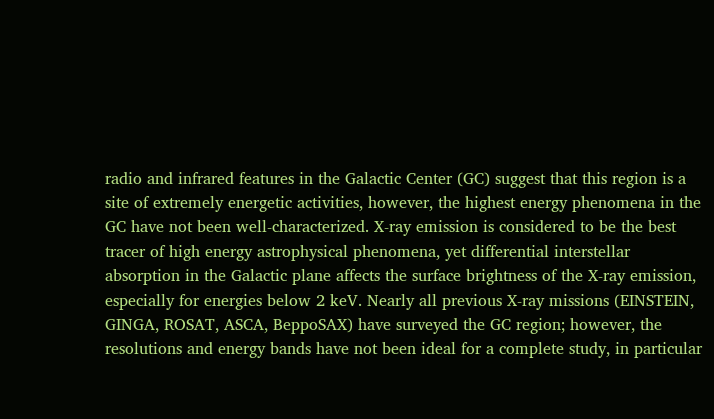radio and infrared features in the Galactic Center (GC) suggest that this region is a site of extremely energetic activities, however, the highest energy phenomena in the GC have not been well-characterized. X-ray emission is considered to be the best tracer of high energy astrophysical phenomena, yet differential interstellar absorption in the Galactic plane affects the surface brightness of the X-ray emission, especially for energies below 2 keV. Nearly all previous X-ray missions (EINSTEIN, GINGA, ROSAT, ASCA, BeppoSAX) have surveyed the GC region; however, the resolutions and energy bands have not been ideal for a complete study, in particular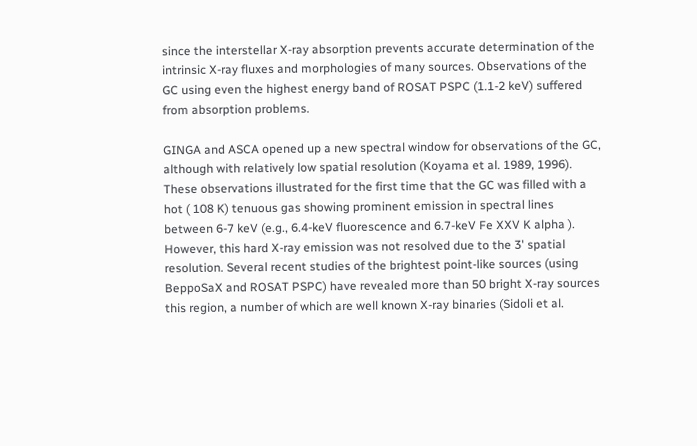since the interstellar X-ray absorption prevents accurate determination of the intrinsic X-ray fluxes and morphologies of many sources. Observations of the GC using even the highest energy band of ROSAT PSPC (1.1-2 keV) suffered from absorption problems.

GINGA and ASCA opened up a new spectral window for observations of the GC, although with relatively low spatial resolution (Koyama et al. 1989, 1996). These observations illustrated for the first time that the GC was filled with a hot ( 108 K) tenuous gas showing prominent emission in spectral lines between 6-7 keV (e.g., 6.4-keV fluorescence and 6.7-keV Fe XXV K alpha ). However, this hard X-ray emission was not resolved due to the 3' spatial resolution. Several recent studies of the brightest point-like sources (using BeppoSaX and ROSAT PSPC) have revealed more than 50 bright X-ray sources this region, a number of which are well known X-ray binaries (Sidoli et al.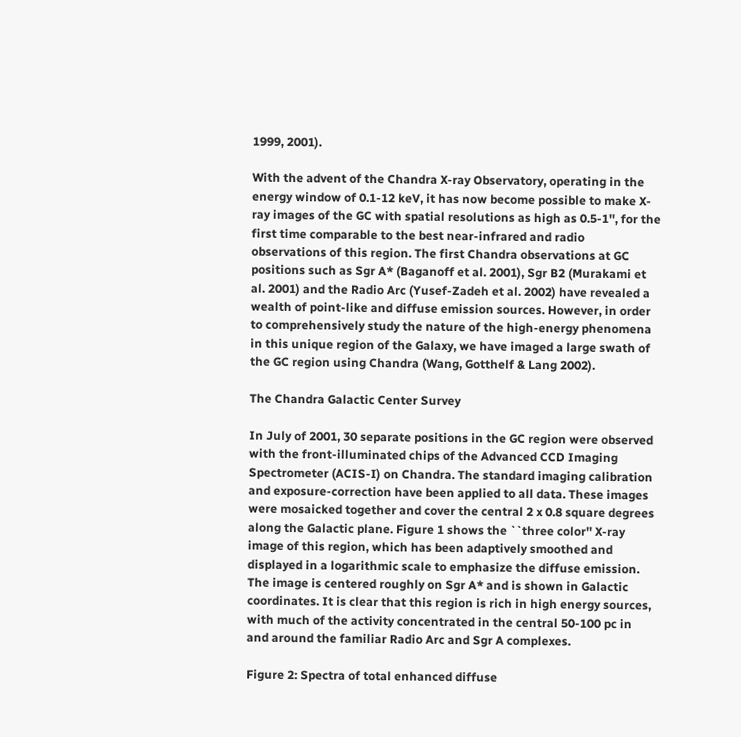1999, 2001).

With the advent of the Chandra X-ray Observatory, operating in the energy window of 0.1-12 keV, it has now become possible to make X-ray images of the GC with spatial resolutions as high as 0.5-1'', for the first time comparable to the best near-infrared and radio observations of this region. The first Chandra observations at GC positions such as Sgr A* (Baganoff et al. 2001), Sgr B2 (Murakami et al. 2001) and the Radio Arc (Yusef-Zadeh et al. 2002) have revealed a wealth of point-like and diffuse emission sources. However, in order to comprehensively study the nature of the high-energy phenomena in this unique region of the Galaxy, we have imaged a large swath of the GC region using Chandra (Wang, Gotthelf & Lang 2002).

The Chandra Galactic Center Survey

In July of 2001, 30 separate positions in the GC region were observed with the front-illuminated chips of the Advanced CCD Imaging Spectrometer (ACIS-I) on Chandra. The standard imaging calibration and exposure-correction have been applied to all data. These images were mosaicked together and cover the central 2 x 0.8 square degrees along the Galactic plane. Figure 1 shows the ``three color'' X-ray image of this region, which has been adaptively smoothed and displayed in a logarithmic scale to emphasize the diffuse emission. The image is centered roughly on Sgr A* and is shown in Galactic coordinates. It is clear that this region is rich in high energy sources, with much of the activity concentrated in the central 50-100 pc in and around the familiar Radio Arc and Sgr A complexes.

Figure 2: Spectra of total enhanced diffuse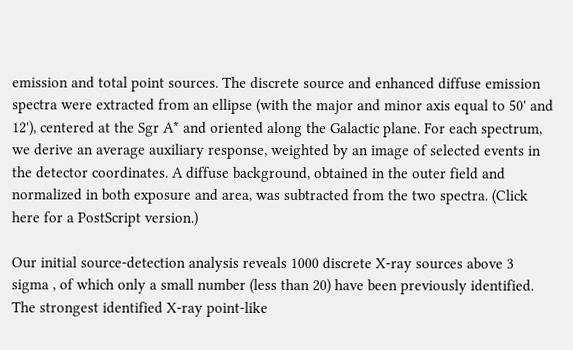emission and total point sources. The discrete source and enhanced diffuse emission spectra were extracted from an ellipse (with the major and minor axis equal to 50' and 12'), centered at the Sgr A* and oriented along the Galactic plane. For each spectrum, we derive an average auxiliary response, weighted by an image of selected events in the detector coordinates. A diffuse background, obtained in the outer field and normalized in both exposure and area, was subtracted from the two spectra. (Click here for a PostScript version.)

Our initial source-detection analysis reveals 1000 discrete X-ray sources above 3 sigma , of which only a small number (less than 20) have been previously identified. The strongest identified X-ray point-like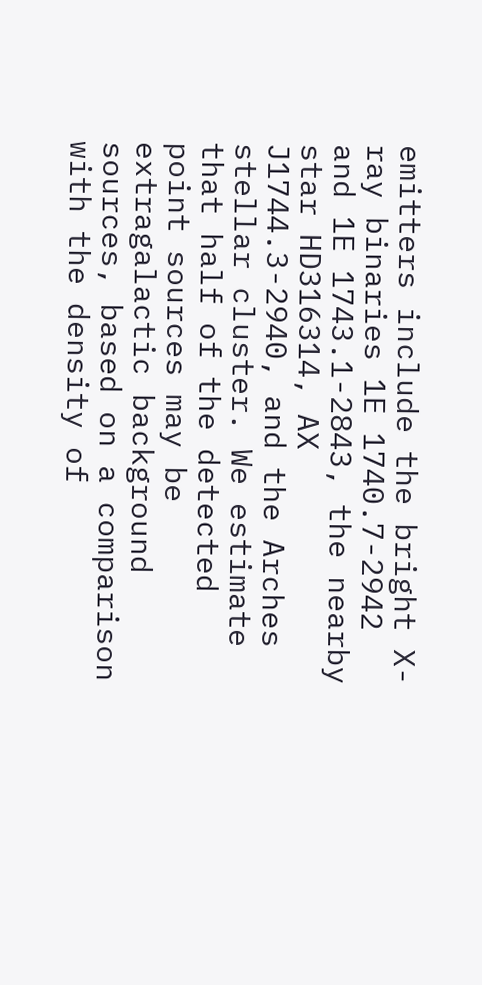emitters include the bright X-ray binaries 1E 1740.7-2942 and 1E 1743.1-2843, the nearby star HD316314, AX J1744.3-2940, and the Arches stellar cluster. We estimate that half of the detected point sources may be extragalactic background sources, based on a comparison with the density of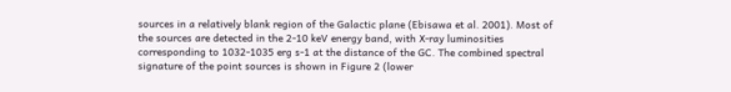sources in a relatively blank region of the Galactic plane (Ebisawa et al. 2001). Most of the sources are detected in the 2-10 keV energy band, with X-ray luminosities corresponding to 1032-1035 erg s-1 at the distance of the GC. The combined spectral signature of the point sources is shown in Figure 2 (lower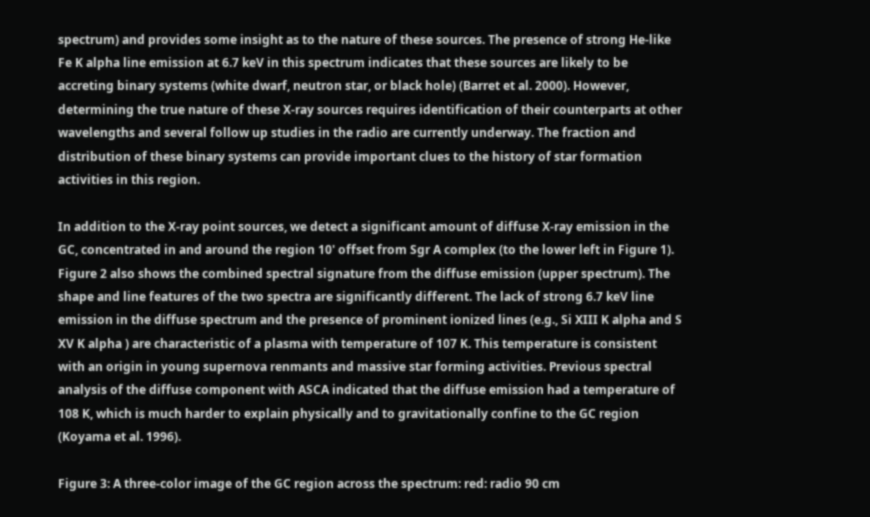spectrum) and provides some insight as to the nature of these sources. The presence of strong He-like Fe K alpha line emission at 6.7 keV in this spectrum indicates that these sources are likely to be accreting binary systems (white dwarf, neutron star, or black hole) (Barret et al. 2000). However, determining the true nature of these X-ray sources requires identification of their counterparts at other wavelengths and several follow up studies in the radio are currently underway. The fraction and distribution of these binary systems can provide important clues to the history of star formation activities in this region.

In addition to the X-ray point sources, we detect a significant amount of diffuse X-ray emission in the GC, concentrated in and around the region 10' offset from Sgr A complex (to the lower left in Figure 1). Figure 2 also shows the combined spectral signature from the diffuse emission (upper spectrum). The shape and line features of the two spectra are significantly different. The lack of strong 6.7 keV line emission in the diffuse spectrum and the presence of prominent ionized lines (e.g., Si XIII K alpha and S XV K alpha ) are characteristic of a plasma with temperature of 107 K. This temperature is consistent with an origin in young supernova renmants and massive star forming activities. Previous spectral analysis of the diffuse component with ASCA indicated that the diffuse emission had a temperature of 108 K, which is much harder to explain physically and to gravitationally confine to the GC region (Koyama et al. 1996).

Figure 3: A three-color image of the GC region across the spectrum: red: radio 90 cm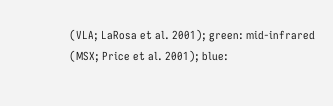(VLA; LaRosa et al. 2001); green: mid-infrared (MSX; Price et al. 2001); blue: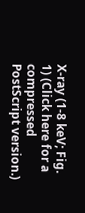X-ray (1-8 keV; Fig. 1) (Click here for a compressed PostScript version.)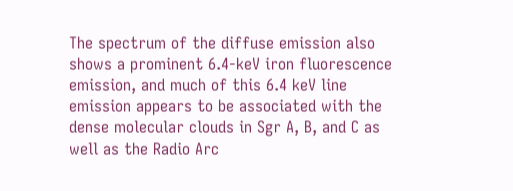The spectrum of the diffuse emission also shows a prominent 6.4-keV iron fluorescence emission, and much of this 6.4 keV line emission appears to be associated with the dense molecular clouds in Sgr A, B, and C as well as the Radio Arc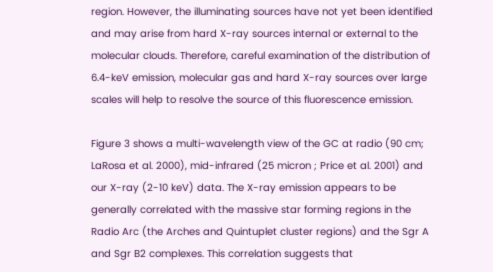region. However, the illuminating sources have not yet been identified and may arise from hard X-ray sources internal or external to the molecular clouds. Therefore, careful examination of the distribution of 6.4-keV emission, molecular gas and hard X-ray sources over large scales will help to resolve the source of this fluorescence emission.

Figure 3 shows a multi-wavelength view of the GC at radio (90 cm; LaRosa et al. 2000), mid-infrared (25 micron ; Price et al. 2001) and our X-ray (2-10 keV) data. The X-ray emission appears to be generally correlated with the massive star forming regions in the Radio Arc (the Arches and Quintuplet cluster regions) and the Sgr A and Sgr B2 complexes. This correlation suggests that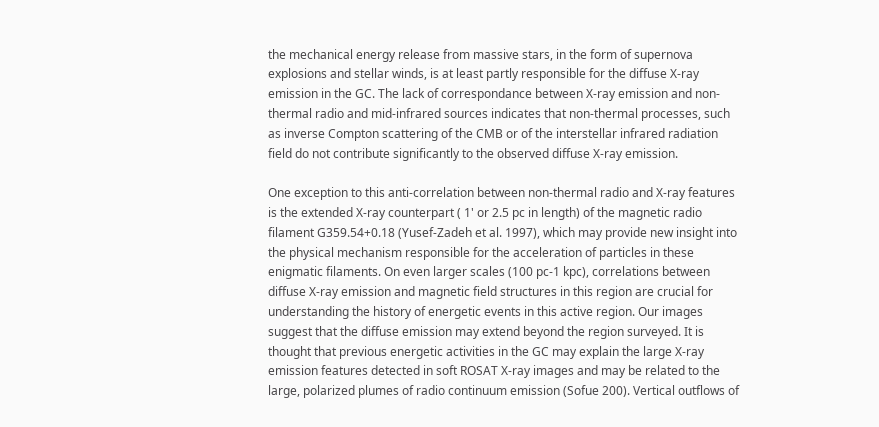the mechanical energy release from massive stars, in the form of supernova explosions and stellar winds, is at least partly responsible for the diffuse X-ray emission in the GC. The lack of correspondance between X-ray emission and non-thermal radio and mid-infrared sources indicates that non-thermal processes, such as inverse Compton scattering of the CMB or of the interstellar infrared radiation field do not contribute significantly to the observed diffuse X-ray emission.

One exception to this anti-correlation between non-thermal radio and X-ray features is the extended X-ray counterpart ( 1' or 2.5 pc in length) of the magnetic radio filament G359.54+0.18 (Yusef-Zadeh et al. 1997), which may provide new insight into the physical mechanism responsible for the acceleration of particles in these enigmatic filaments. On even larger scales (100 pc-1 kpc), correlations between diffuse X-ray emission and magnetic field structures in this region are crucial for understanding the history of energetic events in this active region. Our images suggest that the diffuse emission may extend beyond the region surveyed. It is thought that previous energetic activities in the GC may explain the large X-ray emission features detected in soft ROSAT X-ray images and may be related to the large, polarized plumes of radio continuum emission (Sofue 200). Vertical outflows of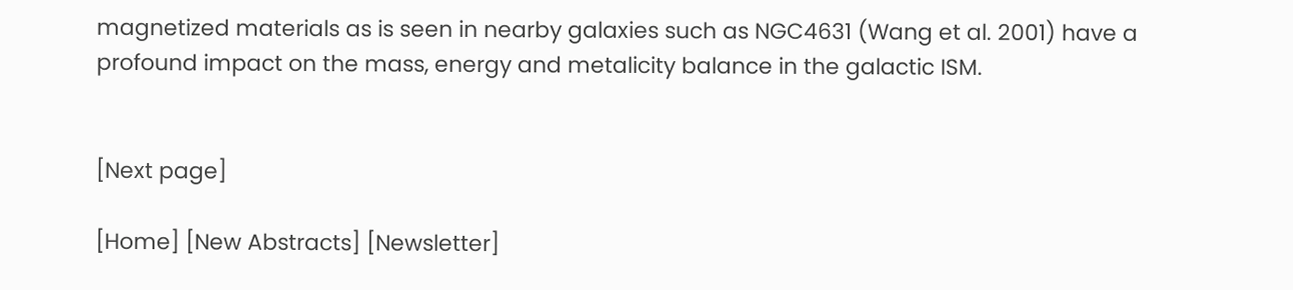magnetized materials as is seen in nearby galaxies such as NGC4631 (Wang et al. 2001) have a profound impact on the mass, energy and metalicity balance in the galactic ISM.


[Next page]

[Home] [New Abstracts] [Newsletter]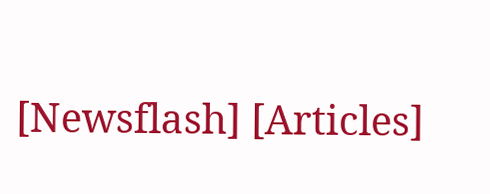[Newsflash] [Articles]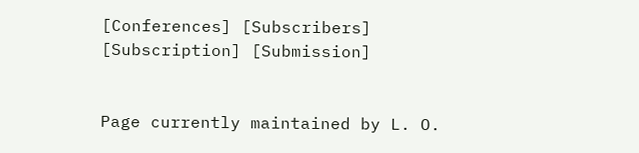[Conferences] [Subscribers] [Subscription] [Submission]


Page currently maintained by L. O.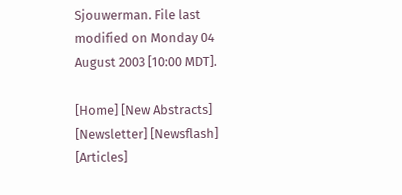Sjouwerman. File last modified on Monday 04 August 2003 [10:00 MDT].

[Home] [New Abstracts] [Newsletter] [Newsflash] [Articles]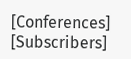[Conferences] [Subscribers]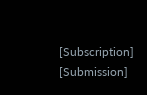[Subscription] [Submission]